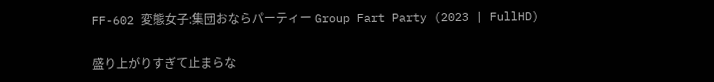FF-602 変態女子:集団おならパーティー Group Fart Party (2023 | FullHD)

盛り上がりすぎて止まらな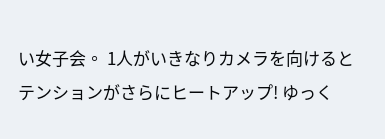い女子会。 1人がいきなりカメラを向けるとテンションがさらにヒートアップ! ゆっく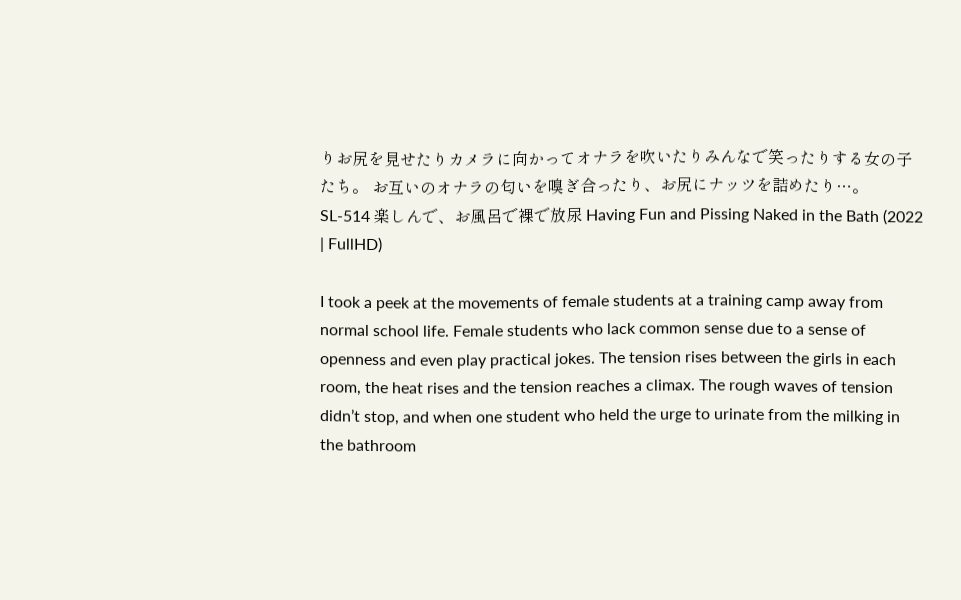りお尻を見せたりカメラに向かってオナラを吹いたりみんなで笑ったりする女の子たち。 お互いのオナラの匂いを嗅ぎ合ったり、お尻にナッツを詰めたり…。
SL-514 楽しんで、お風呂で裸で放尿 Having Fun and Pissing Naked in the Bath (2022 | FullHD)

I took a peek at the movements of female students at a training camp away from normal school life. Female students who lack common sense due to a sense of openness and even play practical jokes. The tension rises between the girls in each room, the heat rises and the tension reaches a climax. The rough waves of tension didn’t stop, and when one student who held the urge to urinate from the milking in the bathroom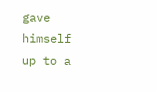gave himself up to a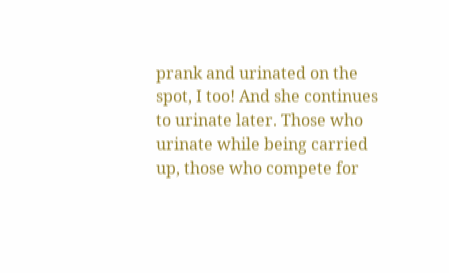prank and urinated on the spot, I too! And she continues to urinate later. Those who urinate while being carried up, those who compete for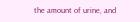the amount of urine, and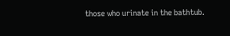those who urinate in the bathtub.